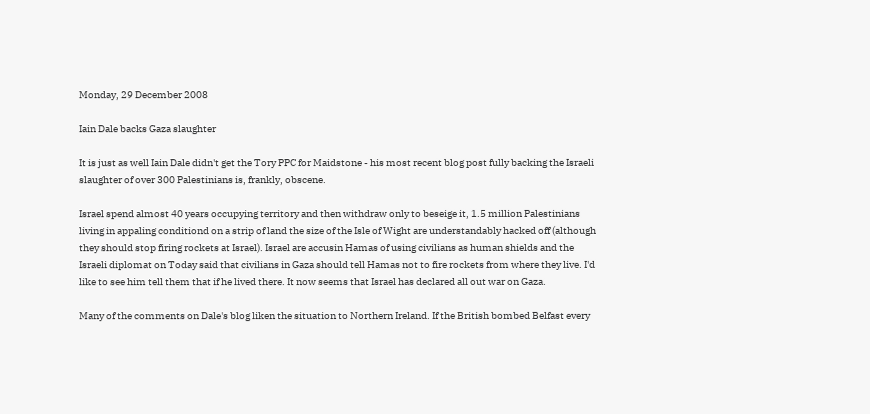Monday, 29 December 2008

Iain Dale backs Gaza slaughter

It is just as well Iain Dale didn't get the Tory PPC for Maidstone - his most recent blog post fully backing the Israeli slaughter of over 300 Palestinians is, frankly, obscene.

Israel spend almost 40 years occupying territory and then withdraw only to beseige it, 1.5 million Palestinians living in appaling conditiond on a strip of land the size of the Isle of Wight are understandably hacked off (although they should stop firing rockets at Israel). Israel are accusin Hamas of using civilians as human shields and the Israeli diplomat on Today said that civilians in Gaza should tell Hamas not to fire rockets from where they live. I'd like to see him tell them that if he lived there. It now seems that Israel has declared all out war on Gaza.

Many of the comments on Dale's blog liken the situation to Northern Ireland. If the British bombed Belfast every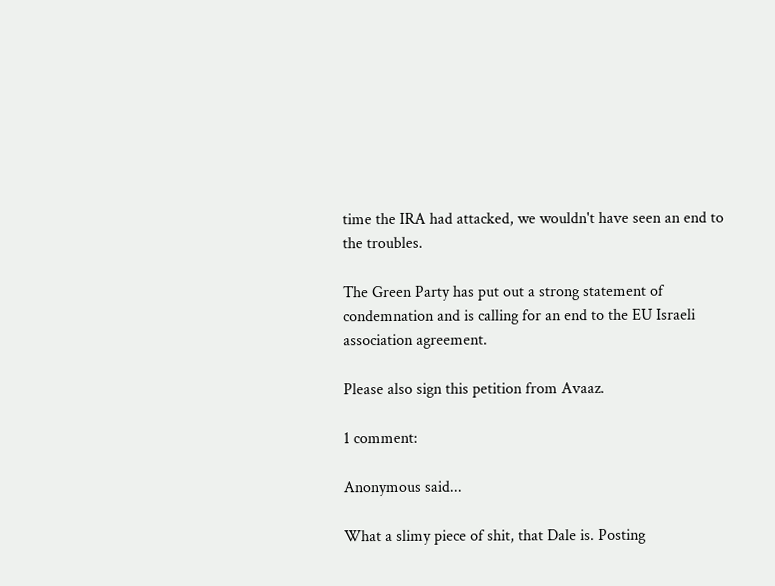time the IRA had attacked, we wouldn't have seen an end to the troubles.

The Green Party has put out a strong statement of condemnation and is calling for an end to the EU Israeli association agreement.

Please also sign this petition from Avaaz.

1 comment:

Anonymous said...

What a slimy piece of shit, that Dale is. Posting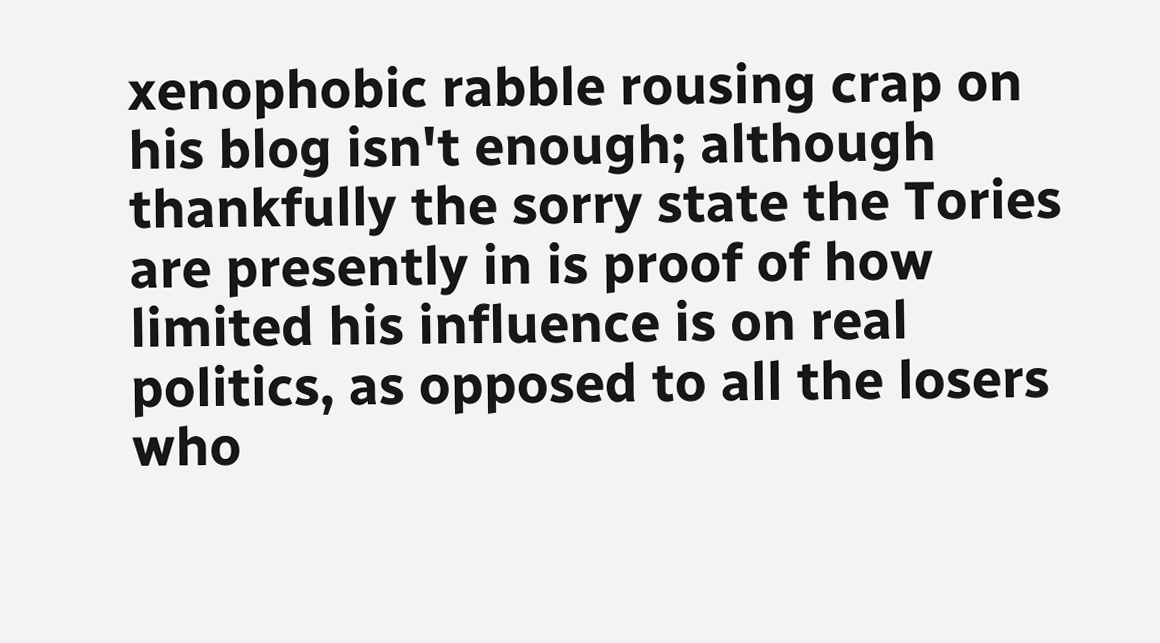xenophobic rabble rousing crap on his blog isn't enough; although thankfully the sorry state the Tories are presently in is proof of how limited his influence is on real politics, as opposed to all the losers who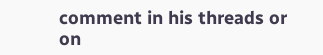comment in his threads or on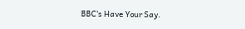BBC's Have Your Say.